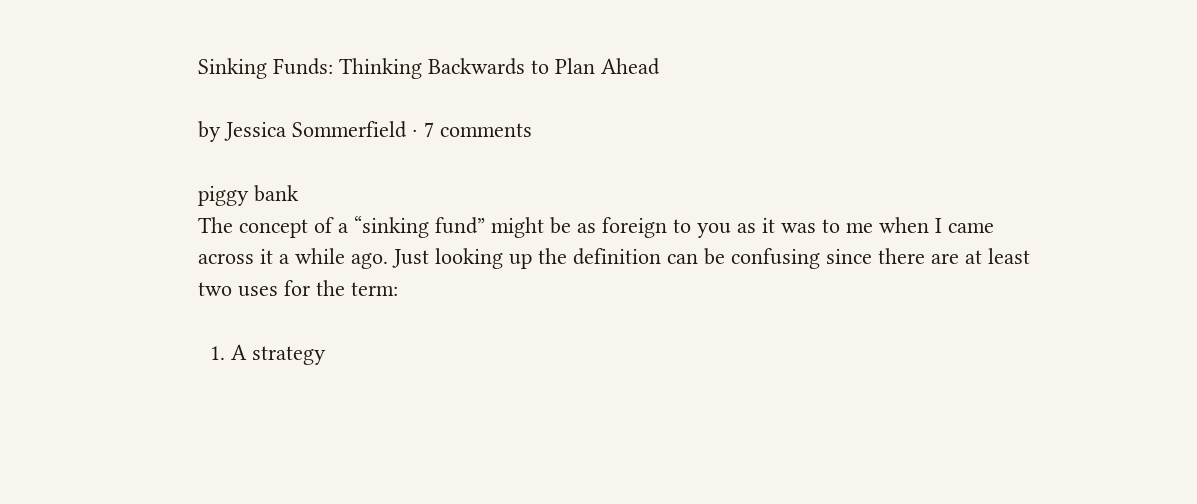Sinking Funds: Thinking Backwards to Plan Ahead

by Jessica Sommerfield · 7 comments

piggy bank
The concept of a “sinking fund” might be as foreign to you as it was to me when I came across it a while ago. Just looking up the definition can be confusing since there are at least two uses for the term:

  1. A strategy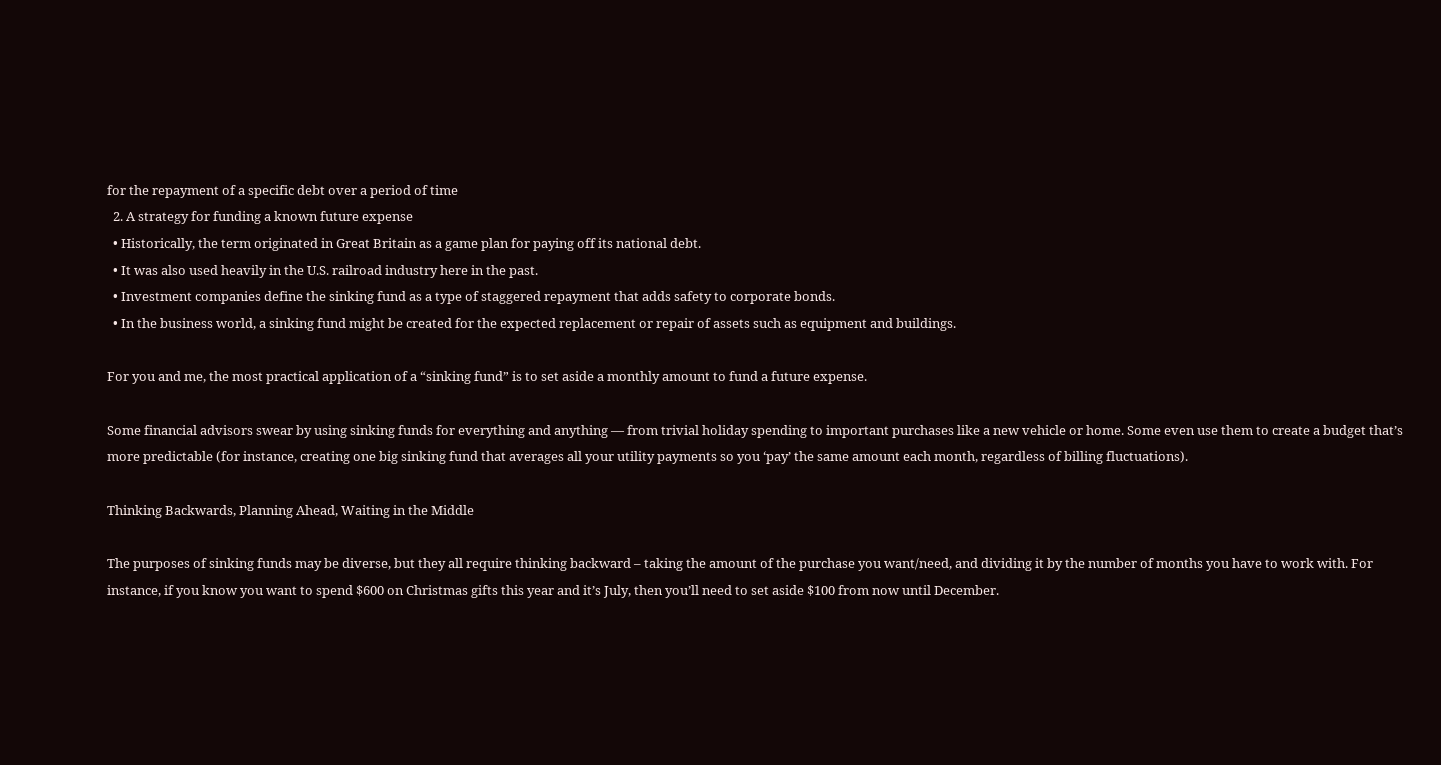for the repayment of a specific debt over a period of time
  2. A strategy for funding a known future expense
  • Historically, the term originated in Great Britain as a game plan for paying off its national debt.
  • It was also used heavily in the U.S. railroad industry here in the past.
  • Investment companies define the sinking fund as a type of staggered repayment that adds safety to corporate bonds.
  • In the business world, a sinking fund might be created for the expected replacement or repair of assets such as equipment and buildings.

For you and me, the most practical application of a “sinking fund” is to set aside a monthly amount to fund a future expense.

Some financial advisors swear by using sinking funds for everything and anything — from trivial holiday spending to important purchases like a new vehicle or home. Some even use them to create a budget that’s more predictable (for instance, creating one big sinking fund that averages all your utility payments so you ‘pay’ the same amount each month, regardless of billing fluctuations).

Thinking Backwards, Planning Ahead, Waiting in the Middle

The purposes of sinking funds may be diverse, but they all require thinking backward – taking the amount of the purchase you want/need, and dividing it by the number of months you have to work with. For instance, if you know you want to spend $600 on Christmas gifts this year and it’s July, then you’ll need to set aside $100 from now until December.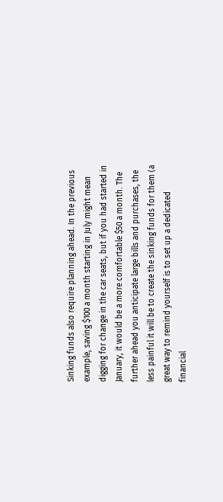Sinking funds also require planning ahead. In the previous example, saving $100 a month starting in July might mean digging for change in the car seats, but if you had started in January, it would be a more comfortable $50 a month. The further ahead you anticipate large bills and purchases, the less painful it will be to create the sinking funds for them (a great way to remind yourself is to set up a dedicated financial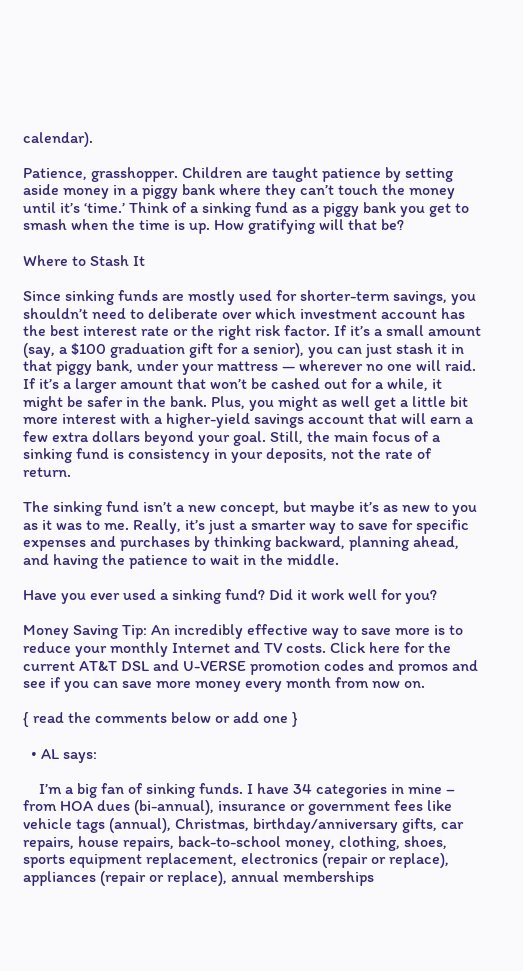calendar).

Patience, grasshopper. Children are taught patience by setting aside money in a piggy bank where they can’t touch the money until it’s ‘time.’ Think of a sinking fund as a piggy bank you get to smash when the time is up. How gratifying will that be?

Where to Stash It

Since sinking funds are mostly used for shorter-term savings, you shouldn’t need to deliberate over which investment account has the best interest rate or the right risk factor. If it’s a small amount (say, a $100 graduation gift for a senior), you can just stash it in that piggy bank, under your mattress — wherever no one will raid. If it’s a larger amount that won’t be cashed out for a while, it might be safer in the bank. Plus, you might as well get a little bit more interest with a higher-yield savings account that will earn a few extra dollars beyond your goal. Still, the main focus of a sinking fund is consistency in your deposits, not the rate of return.

The sinking fund isn’t a new concept, but maybe it’s as new to you as it was to me. Really, it’s just a smarter way to save for specific expenses and purchases by thinking backward, planning ahead, and having the patience to wait in the middle.

Have you ever used a sinking fund? Did it work well for you?

Money Saving Tip: An incredibly effective way to save more is to reduce your monthly Internet and TV costs. Click here for the current AT&T DSL and U-VERSE promotion codes and promos and see if you can save more money every month from now on.

{ read the comments below or add one }

  • AL says:

    I’m a big fan of sinking funds. I have 34 categories in mine – from HOA dues (bi-annual), insurance or government fees like vehicle tags (annual), Christmas, birthday/anniversary gifts, car repairs, house repairs, back-to-school money, clothing, shoes, sports equipment replacement, electronics (repair or replace), appliances (repair or replace), annual memberships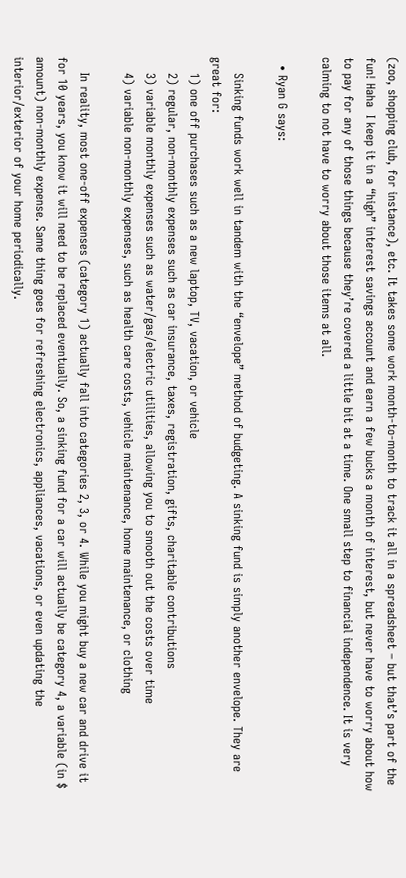(zoo, shopping club, for instance), etc. It takes some work month-to-month to track it all in a spreadsheet – but that’s part of the fun! Haha  I keep it in a “high” interest savings account and earn a few bucks a month of interest, but never have to worry about how to pay for any of those things because they’re covered a little bit at a time. One small step to financial independence. It is very calming to not have to worry about those items at all.

  • Ryan G says:

    Sinking funds work well in tandem with the “envelope” method of budgeting. A sinking fund is simply another envelope. They are great for:
    1) one off purchases such as a new laptop, TV, vacation, or vehicle
    2) regular, non-monthly expenses such as car insurance, taxes, registration, gifts, charitable contributions
    3) variable monthly expenses such as water/gas/electric utilities, allowing you to smooth out the costs over time
    4) variable non-monthly expenses, such as health care costs, vehicle maintenance, home maintenance, or clothing

    In reality, most one-off expenses (category 1) actually fall into categories 2, 3, or 4. While you might buy a new car and drive it for 10 years, you know it will need to be replaced eventually. So, a sinking fund for a car will actually be category 4, a variable (in $ amount) non-monthly expense. Same thing goes for refreshing electronics, appliances, vacations, or even updating the interior/exterior of your home periodically.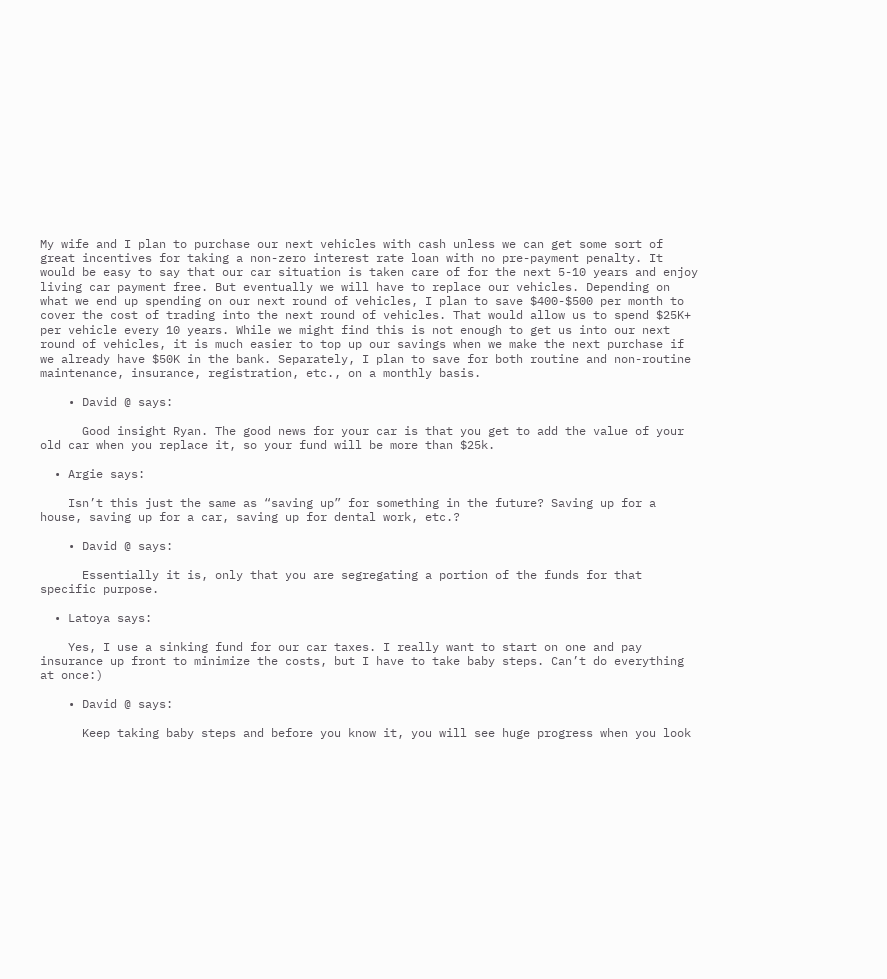My wife and I plan to purchase our next vehicles with cash unless we can get some sort of great incentives for taking a non-zero interest rate loan with no pre-payment penalty. It would be easy to say that our car situation is taken care of for the next 5-10 years and enjoy living car payment free. But eventually we will have to replace our vehicles. Depending on what we end up spending on our next round of vehicles, I plan to save $400-$500 per month to cover the cost of trading into the next round of vehicles. That would allow us to spend $25K+ per vehicle every 10 years. While we might find this is not enough to get us into our next round of vehicles, it is much easier to top up our savings when we make the next purchase if we already have $50K in the bank. Separately, I plan to save for both routine and non-routine maintenance, insurance, registration, etc., on a monthly basis.

    • David @ says:

      Good insight Ryan. The good news for your car is that you get to add the value of your old car when you replace it, so your fund will be more than $25k.

  • Argie says:

    Isn’t this just the same as “saving up” for something in the future? Saving up for a house, saving up for a car, saving up for dental work, etc.?

    • David @ says:

      Essentially it is, only that you are segregating a portion of the funds for that specific purpose.

  • Latoya says:

    Yes, I use a sinking fund for our car taxes. I really want to start on one and pay insurance up front to minimize the costs, but I have to take baby steps. Can’t do everything at once:)

    • David @ says:

      Keep taking baby steps and before you know it, you will see huge progress when you look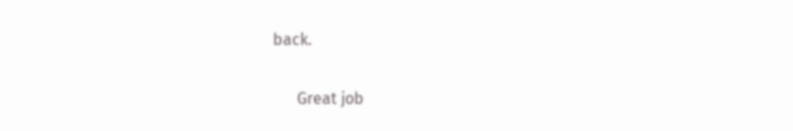back.

      Great job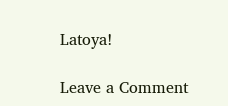Latoya!

Leave a Comment